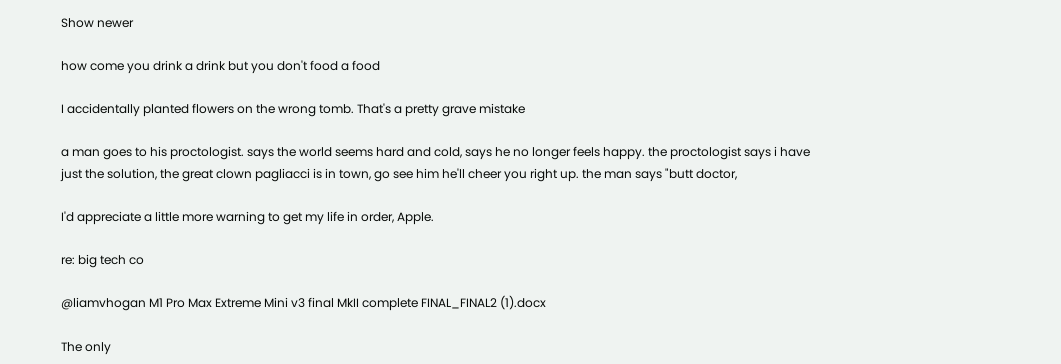Show newer

how come you drink a drink but you don't food a food

I accidentally planted flowers on the wrong tomb. That's a pretty grave mistake

a man goes to his proctologist. says the world seems hard and cold, says he no longer feels happy. the proctologist says i have just the solution, the great clown pagliacci is in town, go see him he'll cheer you right up. the man says "butt doctor,

I'd appreciate a little more warning to get my life in order, Apple.

re: big tech co

@liamvhogan M1 Pro Max Extreme Mini v3 final MkII complete FINAL_FINAL2 (1).docx

The only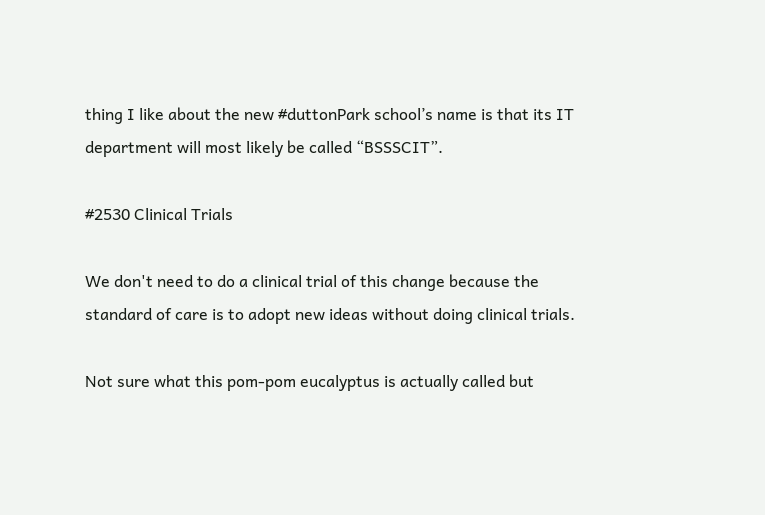thing I like about the new #duttonPark school’s name is that its IT department will most likely be called “BSSSCIT”.

#2530 Clinical Trials

We don't need to do a clinical trial of this change because the standard of care is to adopt new ideas without doing clinical trials.

Not sure what this pom-pom eucalyptus is actually called but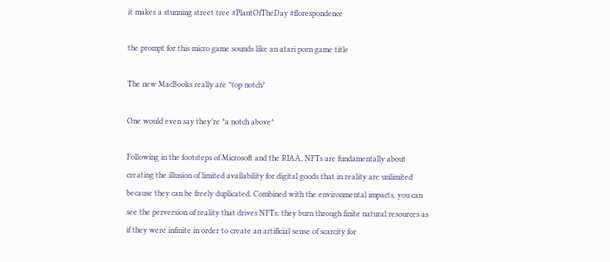it makes a stunning street tree #PlantOfTheDay #florespondence

the prompt for this micro game sounds like an atari porn game title

The new MacBooks really are *top notch*

One would even say they’re *a notch above*

Following in the footsteps of Microsoft and the RIAA, NFTs are fundamentally about creating the illusion of limited availability for digital goods that in reality are unlimited because they can be freely duplicated. Combined with the environmental impacts, you can see the perversion of reality that drives NFTs: they burn through finite natural resources as if they were infinite in order to create an artificial sense of scarcity for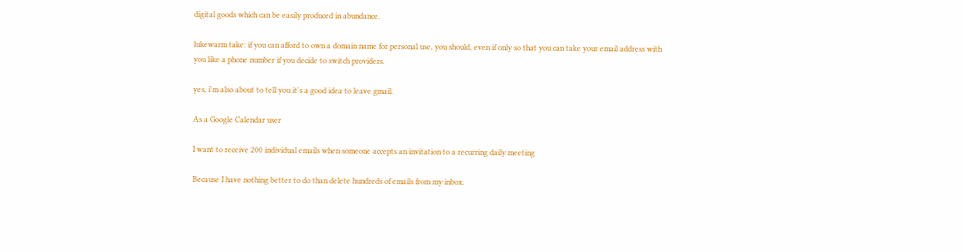digital goods which can be easily produced in abundance.

lukewarm take: if you can afford to own a domain name for personal use, you should, even if only so that you can take your email address with you like a phone number if you decide to switch providers.

yes, i'm also about to tell you it's a good idea to leave gmail.

As a Google Calendar user

I want to receive 200 individual emails when someone accepts an invitation to a recurring daily meeting

Because I have nothing better to do than delete hundreds of emails from my inbox.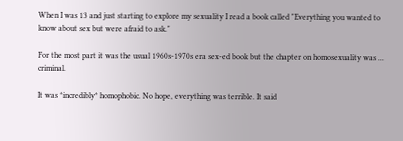When I was 13 and just starting to explore my sexuality I read a book called "Everything you wanted to know about sex but were afraid to ask."

For the most part it was the usual 1960s-1970s era sex-ed book but the chapter on homosexuality was ... criminal.

It was *incredibly* homophobic. No hope, everything was terrible. It said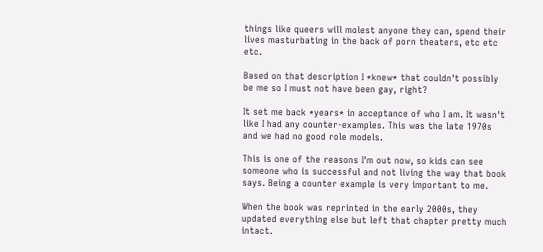things like queers will molest anyone they can, spend their lives masturbating in the back of porn theaters, etc etc etc.

Based on that description I *knew* that couldn't possibly be me so I must not have been gay, right?

It set me back *years* in acceptance of who I am. It wasn't like I had any counter-examples. This was the late 1970s and we had no good role models.

This is one of the reasons I'm out now, so kids can see someone who is successful and not living the way that book says. Being a counter example is very important to me.

When the book was reprinted in the early 2000s, they updated everything else but left that chapter pretty much intact.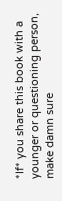*If* you share this book with a younger or questioning person, make damn sure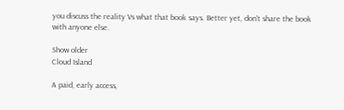you discuss the reality Vs what that book says. Better yet, don't share the book with anyone else.

Show older
Cloud Island

A paid, early access,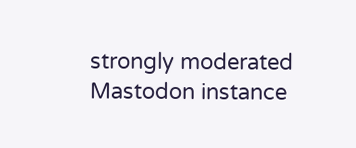strongly moderated Mastodon instance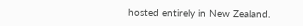hosted entirely in New Zealand.